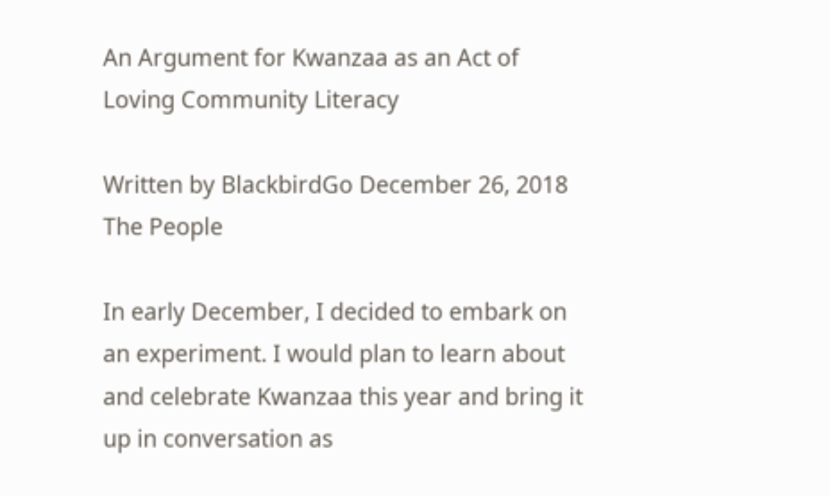An Argument for Kwanzaa as an Act of Loving Community Literacy

Written by BlackbirdGo December 26, 2018
The People

In early December, I decided to embark on an experiment. I would plan to learn about and celebrate Kwanzaa this year and bring it up in conversation as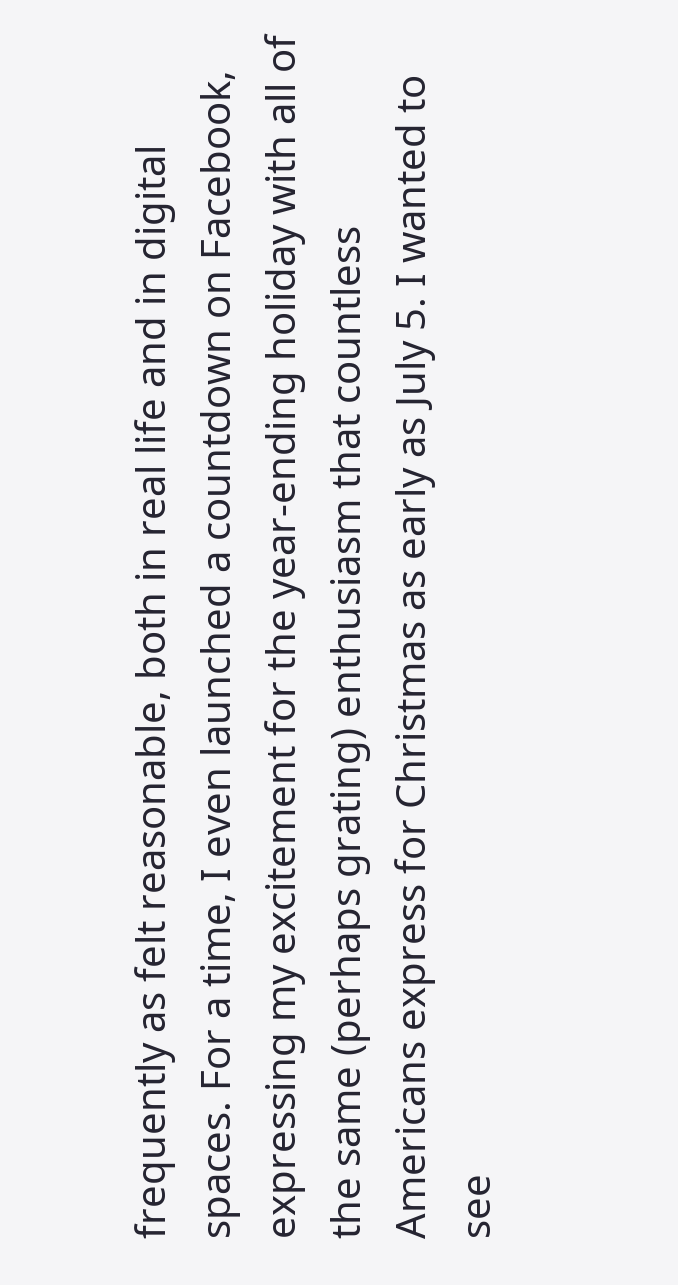frequently as felt reasonable, both in real life and in digital spaces. For a time, I even launched a countdown on Facebook, expressing my excitement for the year-ending holiday with all of the same (perhaps grating) enthusiasm that countless Americans express for Christmas as early as July 5. I wanted to see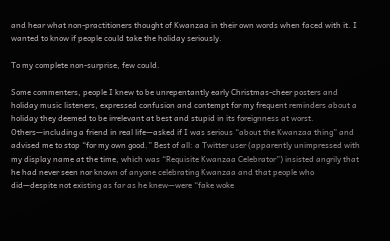and hear what non-practitioners thought of Kwanzaa in their own words when faced with it. I wanted to know if people could take the holiday seriously.

To my complete non-surprise, few could.

Some commenters, people I knew to be unrepentantly early Christmas-cheer posters and holiday music listeners, expressed confusion and contempt for my frequent reminders about a holiday they deemed to be irrelevant at best and stupid in its foreignness at worst. Others—including a friend in real life—asked if I was serious “about the Kwanzaa thing” and advised me to stop “for my own good.” Best of all: a Twitter user (apparently unimpressed with my display name at the time, which was “Requisite Kwanzaa Celebrator”) insisted angrily that he had never seen nor known of anyone celebrating Kwanzaa and that people who did—despite not existing as far as he knew—were “fake woke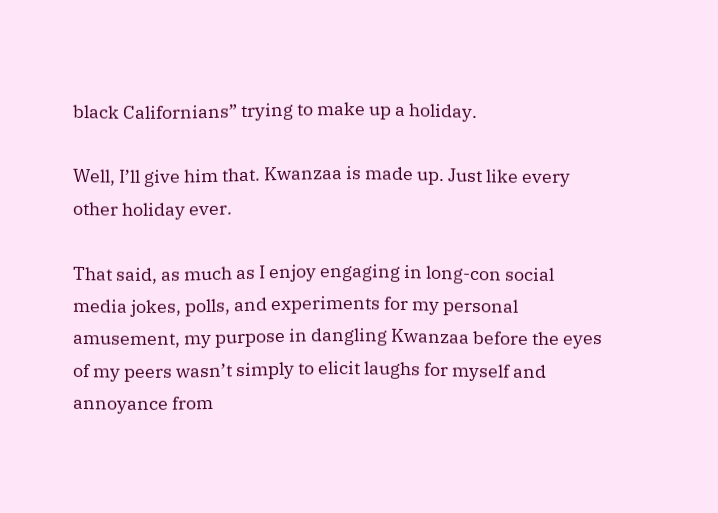black Californians” trying to make up a holiday.

Well, I’ll give him that. Kwanzaa is made up. Just like every other holiday ever.

That said, as much as I enjoy engaging in long-con social media jokes, polls, and experiments for my personal amusement, my purpose in dangling Kwanzaa before the eyes of my peers wasn’t simply to elicit laughs for myself and annoyance from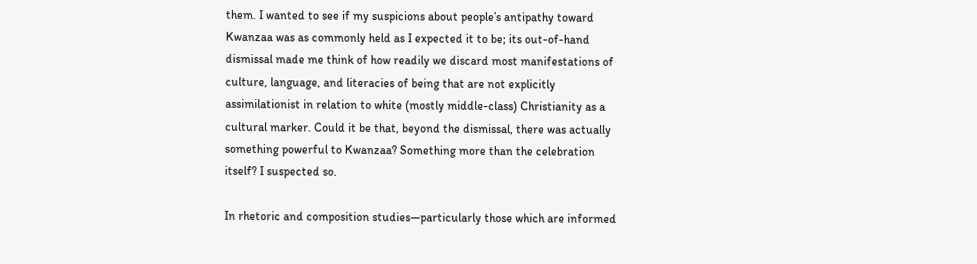them. I wanted to see if my suspicions about people’s antipathy toward Kwanzaa was as commonly held as I expected it to be; its out-of-hand dismissal made me think of how readily we discard most manifestations of culture, language, and literacies of being that are not explicitly assimilationist in relation to white (mostly middle-class) Christianity as a cultural marker. Could it be that, beyond the dismissal, there was actually something powerful to Kwanzaa? Something more than the celebration itself? I suspected so.

In rhetoric and composition studies—particularly those which are informed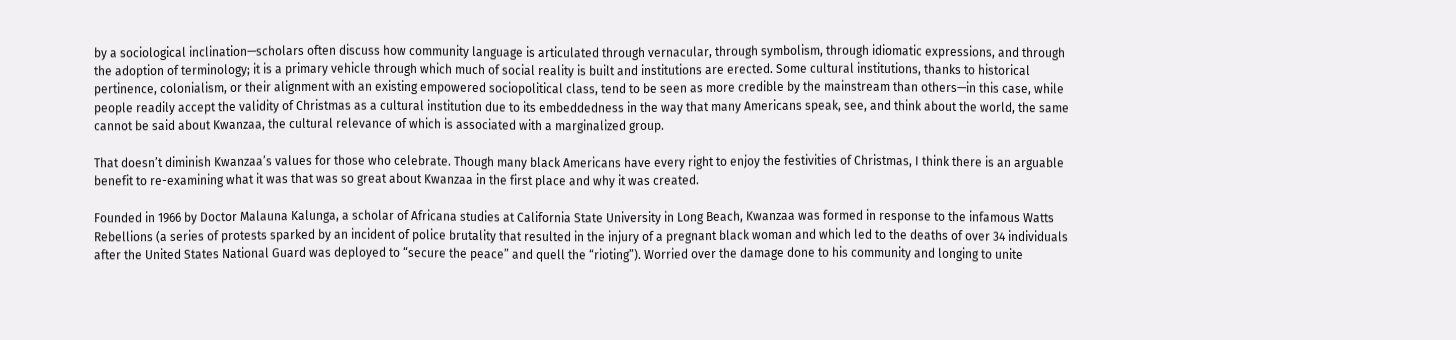by a sociological inclination—scholars often discuss how community language is articulated through vernacular, through symbolism, through idiomatic expressions, and through the adoption of terminology; it is a primary vehicle through which much of social reality is built and institutions are erected. Some cultural institutions, thanks to historical pertinence, colonialism, or their alignment with an existing empowered sociopolitical class, tend to be seen as more credible by the mainstream than others—in this case, while people readily accept the validity of Christmas as a cultural institution due to its embeddedness in the way that many Americans speak, see, and think about the world, the same cannot be said about Kwanzaa, the cultural relevance of which is associated with a marginalized group.

That doesn’t diminish Kwanzaa’s values for those who celebrate. Though many black Americans have every right to enjoy the festivities of Christmas, I think there is an arguable benefit to re-examining what it was that was so great about Kwanzaa in the first place and why it was created.

Founded in 1966 by Doctor Malauna Kalunga, a scholar of Africana studies at California State University in Long Beach, Kwanzaa was formed in response to the infamous Watts Rebellions (a series of protests sparked by an incident of police brutality that resulted in the injury of a pregnant black woman and which led to the deaths of over 34 individuals after the United States National Guard was deployed to “secure the peace” and quell the “rioting”). Worried over the damage done to his community and longing to unite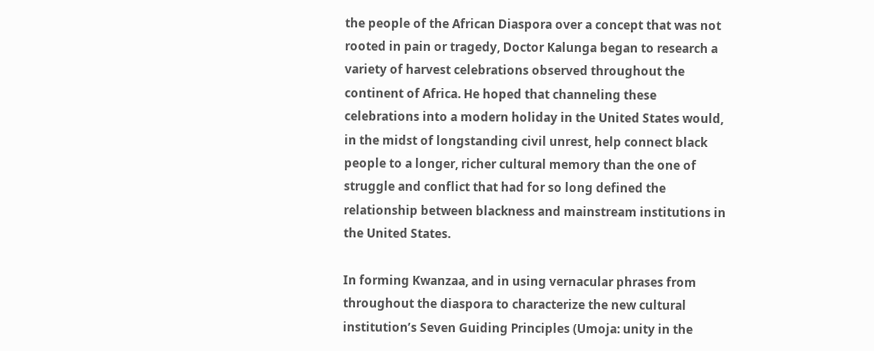the people of the African Diaspora over a concept that was not rooted in pain or tragedy, Doctor Kalunga began to research a variety of harvest celebrations observed throughout the continent of Africa. He hoped that channeling these celebrations into a modern holiday in the United States would, in the midst of longstanding civil unrest, help connect black people to a longer, richer cultural memory than the one of struggle and conflict that had for so long defined the relationship between blackness and mainstream institutions in the United States.

In forming Kwanzaa, and in using vernacular phrases from throughout the diaspora to characterize the new cultural institution’s Seven Guiding Principles (Umoja: unity in the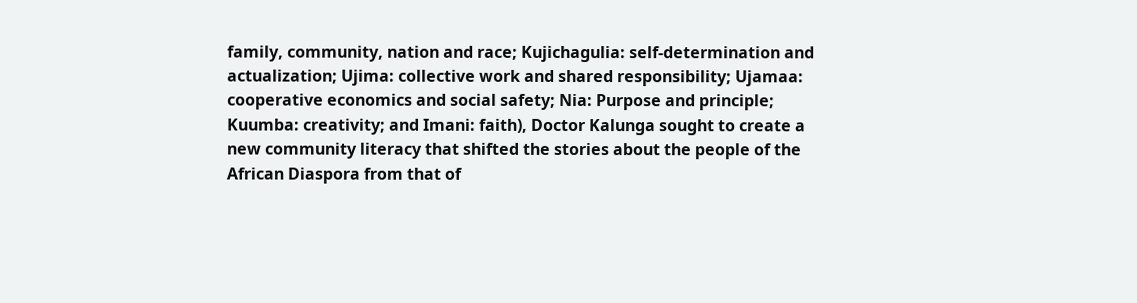family, community, nation and race; Kujichagulia: self-determination and actualization; Ujima: collective work and shared responsibility; Ujamaa: cooperative economics and social safety; Nia: Purpose and principle; Kuumba: creativity; and Imani: faith), Doctor Kalunga sought to create a new community literacy that shifted the stories about the people of the African Diaspora from that of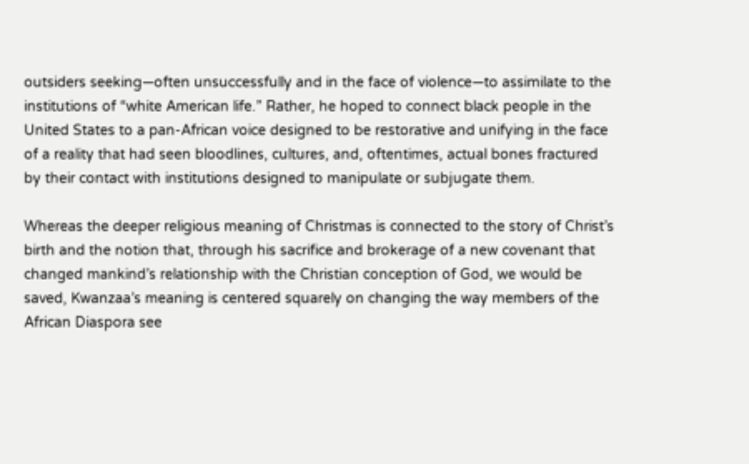outsiders seeking—often unsuccessfully and in the face of violence—to assimilate to the institutions of “white American life.” Rather, he hoped to connect black people in the United States to a pan-African voice designed to be restorative and unifying in the face of a reality that had seen bloodlines, cultures, and, oftentimes, actual bones fractured by their contact with institutions designed to manipulate or subjugate them.

Whereas the deeper religious meaning of Christmas is connected to the story of Christ’s birth and the notion that, through his sacrifice and brokerage of a new covenant that changed mankind’s relationship with the Christian conception of God, we would be saved, Kwanzaa’s meaning is centered squarely on changing the way members of the African Diaspora see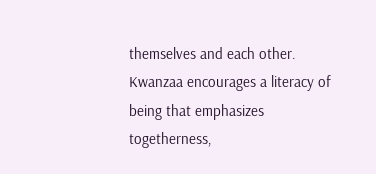themselves and each other. Kwanzaa encourages a literacy of being that emphasizes togetherness,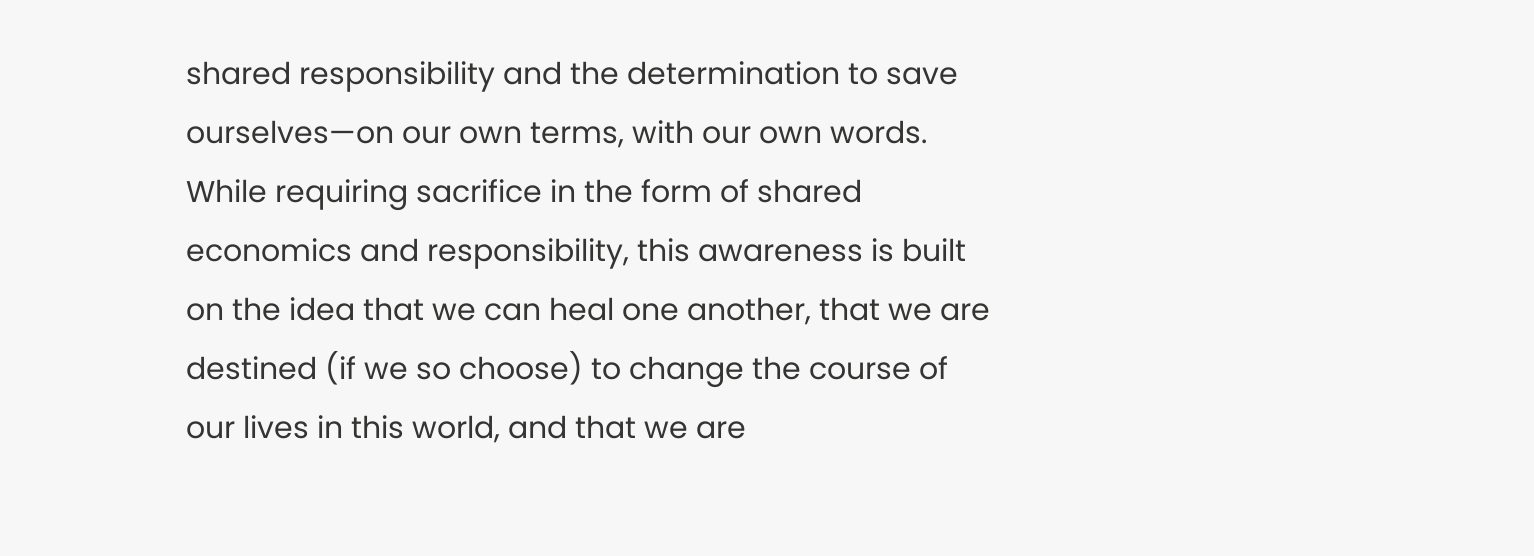shared responsibility and the determination to save ourselves—on our own terms, with our own words. While requiring sacrifice in the form of shared economics and responsibility, this awareness is built on the idea that we can heal one another, that we are destined (if we so choose) to change the course of our lives in this world, and that we are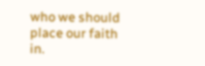who we should place our faith in.